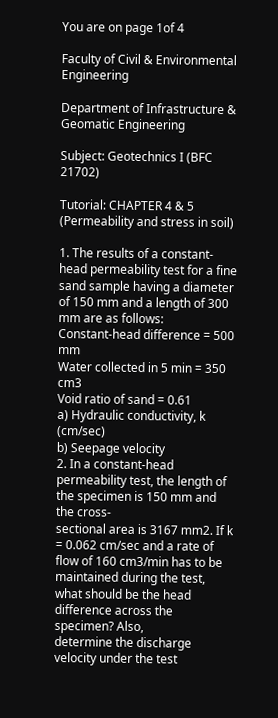You are on page 1of 4

Faculty of Civil & Environmental Engineering

Department of Infrastructure & Geomatic Engineering

Subject: Geotechnics I (BFC 21702)

Tutorial: CHAPTER 4 & 5 (Permeability and stress in soil)

1. The results of a constant-head permeability test for a fine sand sample having a diameter
of 150 mm and a length of 300 mm are as follows:
Constant-head difference = 500 mm
Water collected in 5 min = 350 cm3
Void ratio of sand = 0.61
a) Hydraulic conductivity, k (cm/sec)
b) Seepage velocity
2. In a constant-head permeability test, the length of the specimen is 150 mm and the cross-
sectional area is 3167 mm2. If k = 0.062 cm/sec and a rate of flow of 160 cm3/min has to be
maintained during the test, what should be the head difference across the specimen? Also,
determine the discharge velocity under the test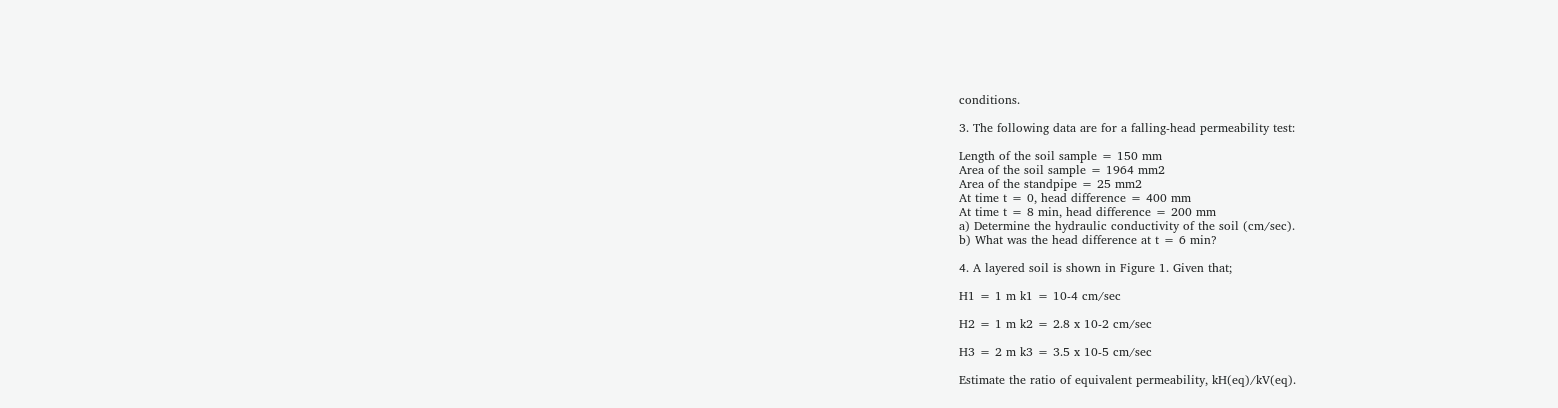conditions.

3. The following data are for a falling-head permeability test:

Length of the soil sample = 150 mm
Area of the soil sample = 1964 mm2
Area of the standpipe = 25 mm2
At time t = 0, head difference = 400 mm
At time t = 8 min, head difference = 200 mm
a) Determine the hydraulic conductivity of the soil (cm/sec).
b) What was the head difference at t = 6 min?

4. A layered soil is shown in Figure 1. Given that;

H1 = 1 m k1 = 10-4 cm/sec

H2 = 1 m k2 = 2.8 x 10-2 cm/sec

H3 = 2 m k3 = 3.5 x 10-5 cm/sec

Estimate the ratio of equivalent permeability, kH(eq)/kV(eq).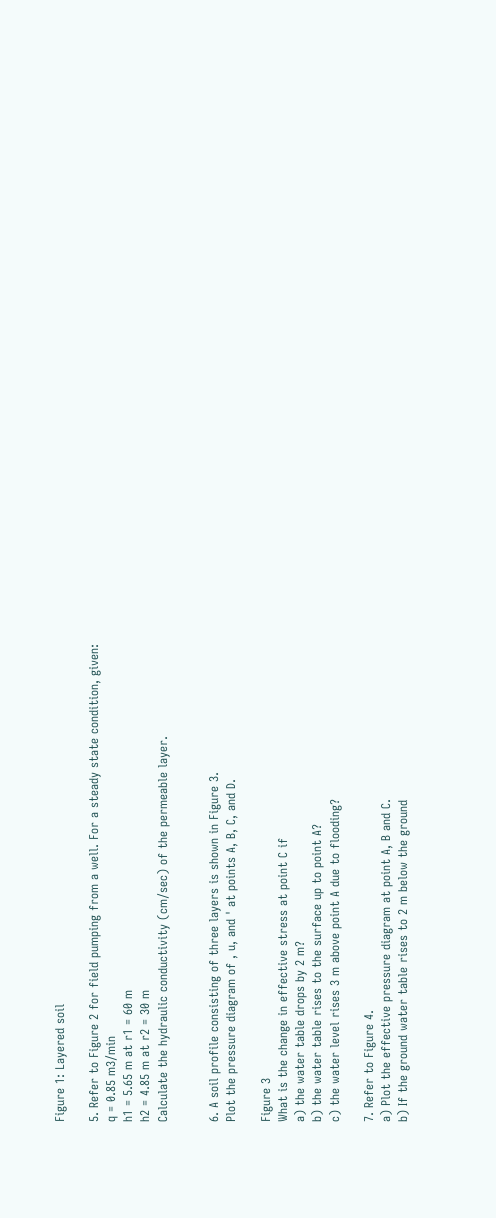Figure 1: Layered soil

5. Refer to Figure 2 for field pumping from a well. For a steady state condition, given:
q = 0.85 m3/min
h1 = 5.65 m at r1 = 60 m
h2 = 4.85 m at r2 = 30 m
Calculate the hydraulic conductivity (cm/sec) of the permeable layer.


6. A soil profile consisting of three layers is shown in Figure 3.
Plot the pressure diagram of , u, and ' at points A, B, C, and D.

Figure 3
What is the change in effective stress at point C if
a) the water table drops by 2 m?
b) the water table rises to the surface up to point A?
c) the water level rises 3 m above point A due to flooding?

7. Refer to Figure 4.
a) Plot the effective pressure diagram at point A, B and C.
b) If the ground water table rises to 2 m below the ground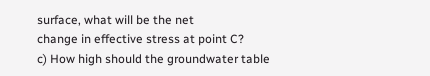surface, what will be the net
change in effective stress at point C?
c) How high should the groundwater table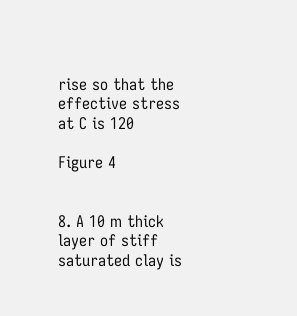rise so that the effective stress at C is 120

Figure 4


8. A 10 m thick layer of stiff saturated clay is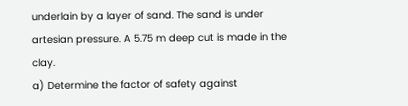underlain by a layer of sand. The sand is under
artesian pressure. A 5.75 m deep cut is made in the clay.
a) Determine the factor of safety against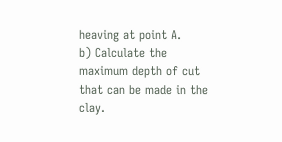heaving at point A.
b) Calculate the maximum depth of cut that can be made in the clay.